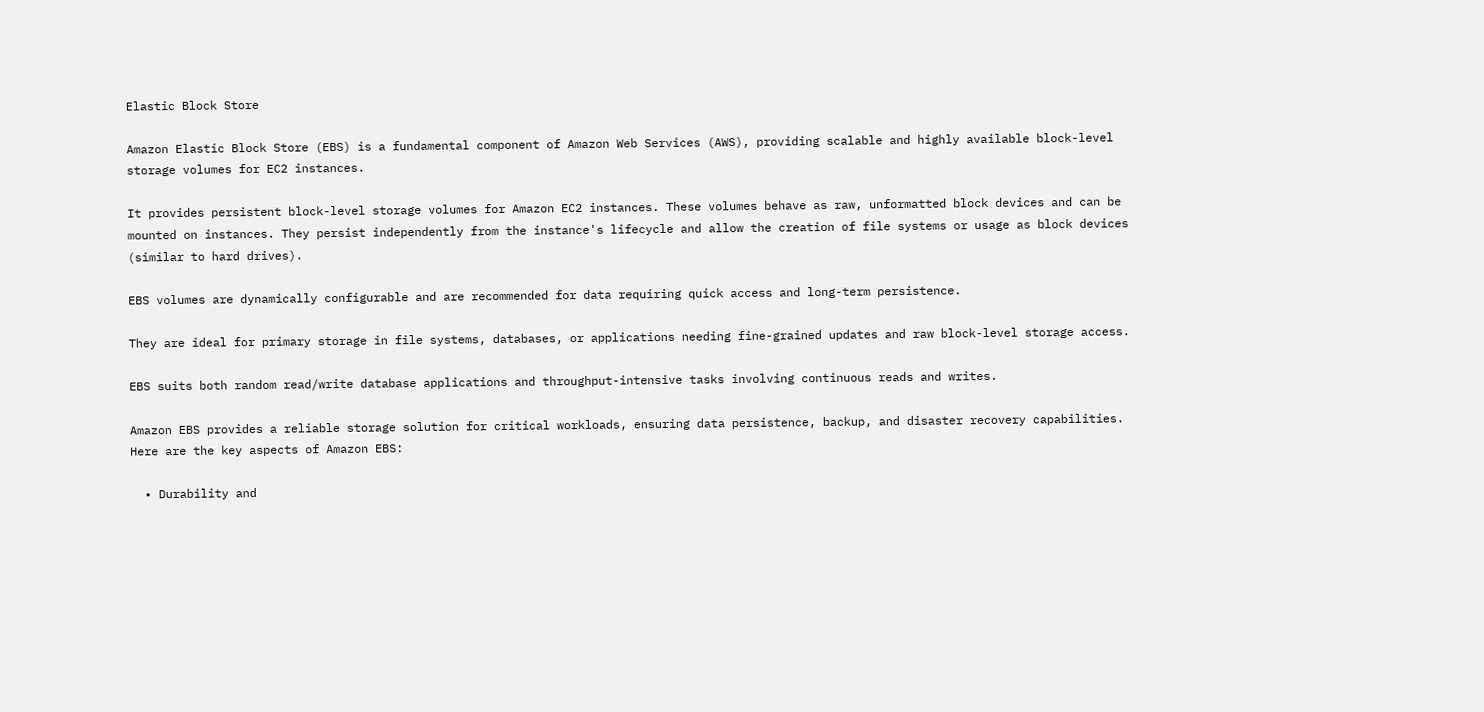Elastic Block Store

Amazon Elastic Block Store (EBS) is a fundamental component of Amazon Web Services (AWS), providing scalable and highly available block-level storage volumes for EC2 instances.

It provides persistent block-level storage volumes for Amazon EC2 instances. These volumes behave as raw, unformatted block devices and can be mounted on instances. They persist independently from the instance's lifecycle and allow the creation of file systems or usage as block devices (similar to hard drives).

EBS volumes are dynamically configurable and are recommended for data requiring quick access and long-term persistence.

They are ideal for primary storage in file systems, databases, or applications needing fine-grained updates and raw block-level storage access.

EBS suits both random read/write database applications and throughput-intensive tasks involving continuous reads and writes.

Amazon EBS provides a reliable storage solution for critical workloads, ensuring data persistence, backup, and disaster recovery capabilities. Here are the key aspects of Amazon EBS:

  • Durability and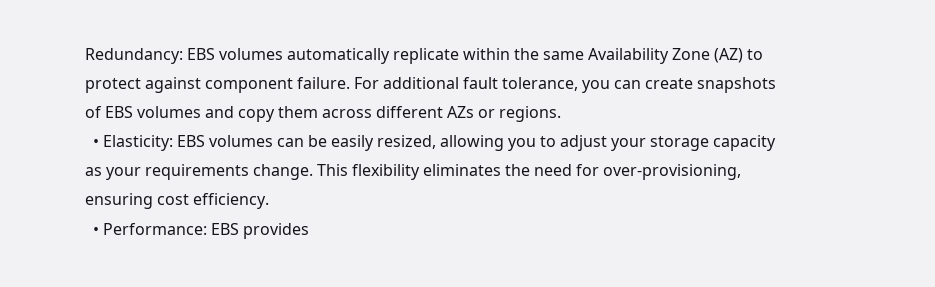Redundancy: EBS volumes automatically replicate within the same Availability Zone (AZ) to protect against component failure. For additional fault tolerance, you can create snapshots of EBS volumes and copy them across different AZs or regions.
  • Elasticity: EBS volumes can be easily resized, allowing you to adjust your storage capacity as your requirements change. This flexibility eliminates the need for over-provisioning, ensuring cost efficiency.
  • Performance: EBS provides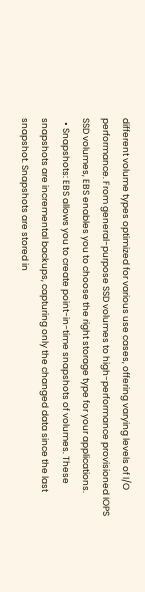different volume types optimized for various use cases, offering varying levels of I/O performance. From general-purpose SSD volumes to high-performance provisioned IOPS SSD volumes, EBS enables you to choose the right storage type for your applications.
  • Snapshots: EBS allows you to create point-in-time snapshots of volumes. These snapshots are incremental backups, capturing only the changed data since the last snapshot. Snapshots are stored in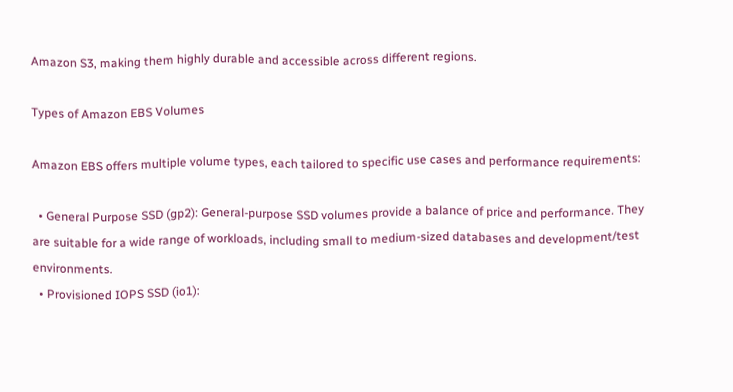Amazon S3, making them highly durable and accessible across different regions.

Types of Amazon EBS Volumes

Amazon EBS offers multiple volume types, each tailored to specific use cases and performance requirements:

  • General Purpose SSD (gp2): General-purpose SSD volumes provide a balance of price and performance. They are suitable for a wide range of workloads, including small to medium-sized databases and development/test environments.
  • Provisioned IOPS SSD (io1):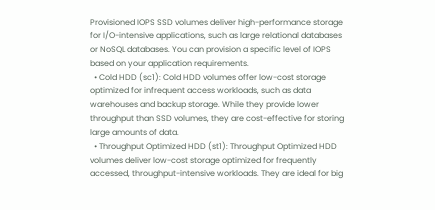Provisioned IOPS SSD volumes deliver high-performance storage for I/O-intensive applications, such as large relational databases or NoSQL databases. You can provision a specific level of IOPS based on your application requirements.
  • Cold HDD (sc1): Cold HDD volumes offer low-cost storage optimized for infrequent access workloads, such as data warehouses and backup storage. While they provide lower throughput than SSD volumes, they are cost-effective for storing large amounts of data.
  • Throughput Optimized HDD (st1): Throughput Optimized HDD volumes deliver low-cost storage optimized for frequently accessed, throughput-intensive workloads. They are ideal for big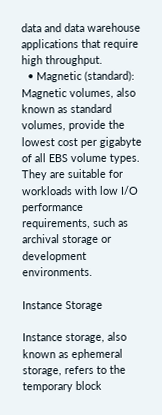data and data warehouse applications that require high throughput.
  • Magnetic (standard): Magnetic volumes, also known as standard volumes, provide the lowest cost per gigabyte of all EBS volume types. They are suitable for workloads with low I/O performance requirements, such as archival storage or development environments.

Instance Storage

Instance storage, also known as ephemeral storage, refers to the temporary block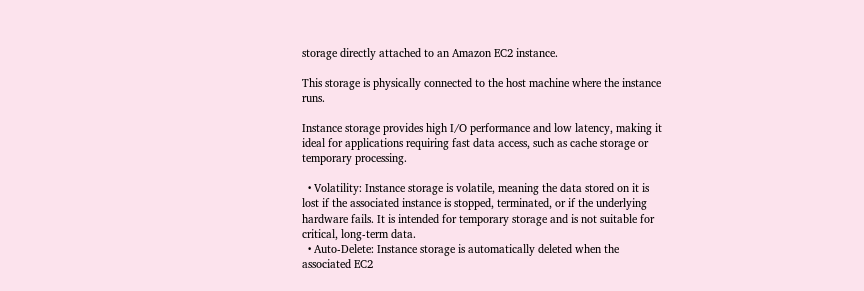storage directly attached to an Amazon EC2 instance.

This storage is physically connected to the host machine where the instance runs.

Instance storage provides high I/O performance and low latency, making it ideal for applications requiring fast data access, such as cache storage or temporary processing.

  • Volatility: Instance storage is volatile, meaning the data stored on it is lost if the associated instance is stopped, terminated, or if the underlying hardware fails. It is intended for temporary storage and is not suitable for critical, long-term data.
  • Auto-Delete: Instance storage is automatically deleted when the associated EC2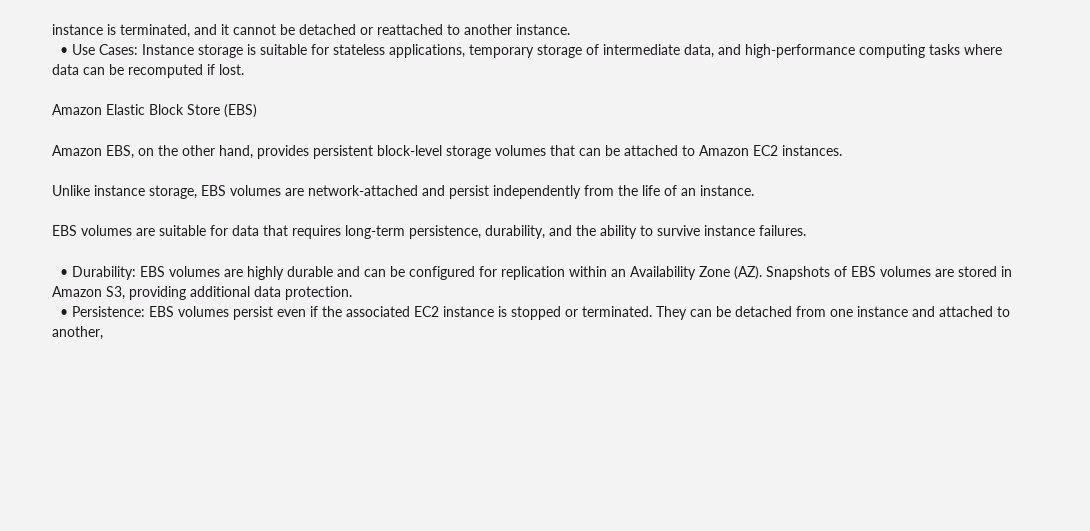instance is terminated, and it cannot be detached or reattached to another instance.
  • Use Cases: Instance storage is suitable for stateless applications, temporary storage of intermediate data, and high-performance computing tasks where data can be recomputed if lost.

Amazon Elastic Block Store (EBS)

Amazon EBS, on the other hand, provides persistent block-level storage volumes that can be attached to Amazon EC2 instances.

Unlike instance storage, EBS volumes are network-attached and persist independently from the life of an instance.

EBS volumes are suitable for data that requires long-term persistence, durability, and the ability to survive instance failures.

  • Durability: EBS volumes are highly durable and can be configured for replication within an Availability Zone (AZ). Snapshots of EBS volumes are stored in Amazon S3, providing additional data protection.
  • Persistence: EBS volumes persist even if the associated EC2 instance is stopped or terminated. They can be detached from one instance and attached to another,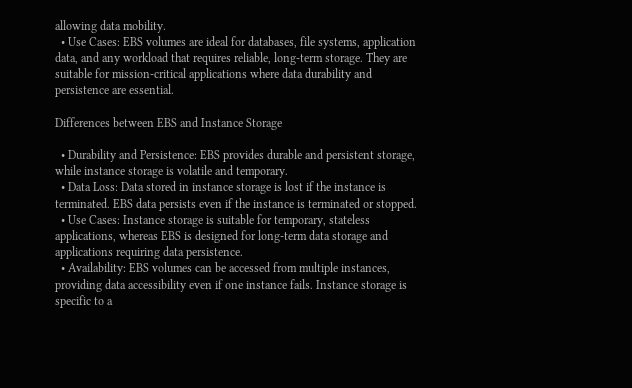allowing data mobility.
  • Use Cases: EBS volumes are ideal for databases, file systems, application data, and any workload that requires reliable, long-term storage. They are suitable for mission-critical applications where data durability and persistence are essential.

Differences between EBS and Instance Storage

  • Durability and Persistence: EBS provides durable and persistent storage, while instance storage is volatile and temporary.
  • Data Loss: Data stored in instance storage is lost if the instance is terminated. EBS data persists even if the instance is terminated or stopped.
  • Use Cases: Instance storage is suitable for temporary, stateless applications, whereas EBS is designed for long-term data storage and applications requiring data persistence.
  • Availability: EBS volumes can be accessed from multiple instances, providing data accessibility even if one instance fails. Instance storage is specific to a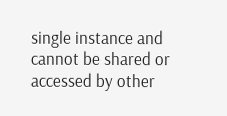single instance and cannot be shared or accessed by other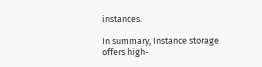instances.

In summary, Instance storage offers high-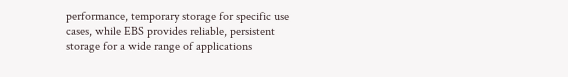performance, temporary storage for specific use cases, while EBS provides reliable, persistent storage for a wide range of applications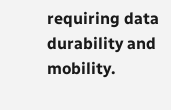requiring data durability and mobility.